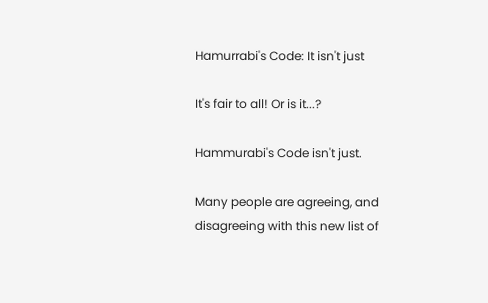Hamurrabi's Code: It isn't just

It's fair to all! Or is it...?

Hammurabi's Code isn't just.

Many people are agreeing, and disagreeing with this new list of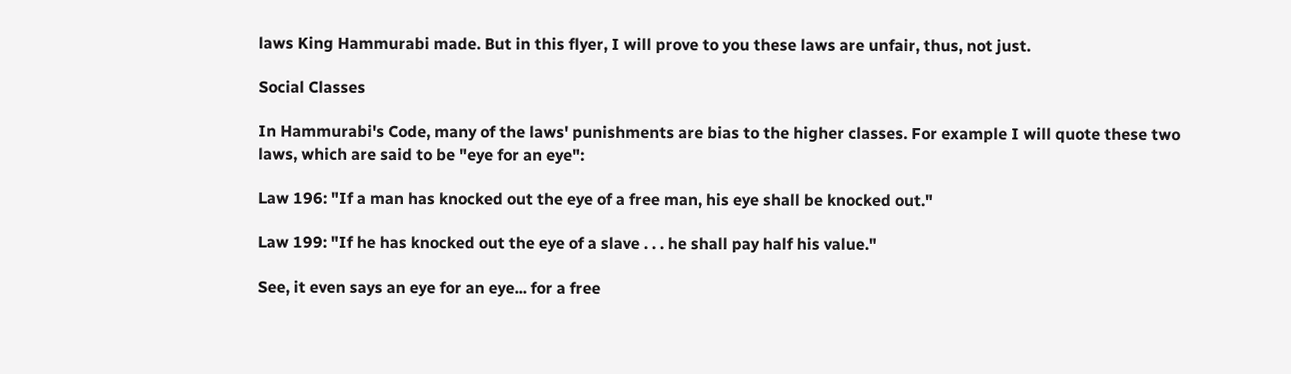laws King Hammurabi made. But in this flyer, I will prove to you these laws are unfair, thus, not just.

Social Classes

In Hammurabi's Code, many of the laws' punishments are bias to the higher classes. For example I will quote these two laws, which are said to be "eye for an eye":

Law 196: "If a man has knocked out the eye of a free man, his eye shall be knocked out."

Law 199: "If he has knocked out the eye of a slave . . . he shall pay half his value."

See, it even says an eye for an eye... for a free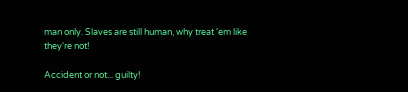man only. Slaves are still human, why treat 'em like they're not!

Accident or not... guilty!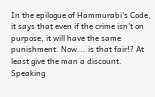In the epilogue of Hammurabi's Code, it says that even if the crime isn't on purpose, it will have the same punishment. Now... is that fair!? At least give the man a discount. Speaking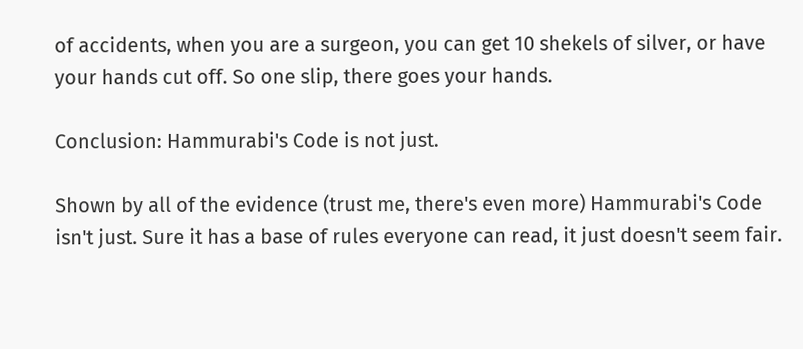of accidents, when you are a surgeon, you can get 10 shekels of silver, or have your hands cut off. So one slip, there goes your hands.

Conclusion: Hammurabi's Code is not just.

Shown by all of the evidence (trust me, there's even more) Hammurabi's Code isn't just. Sure it has a base of rules everyone can read, it just doesn't seem fair.